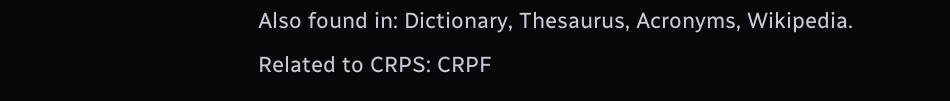Also found in: Dictionary, Thesaurus, Acronyms, Wikipedia.
Related to CRPS: CRPF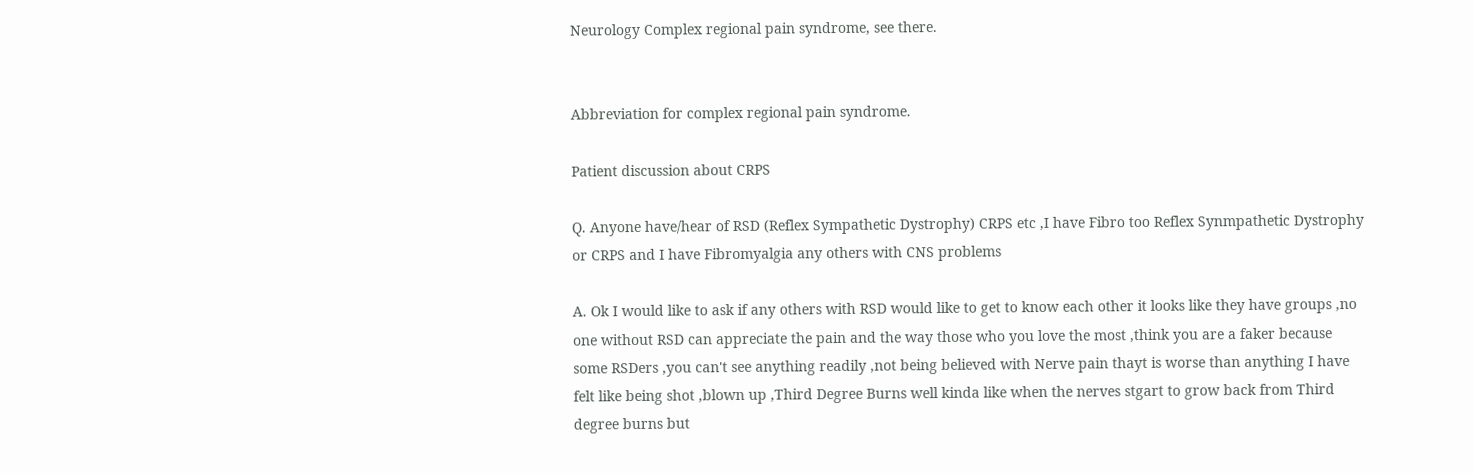Neurology Complex regional pain syndrome, see there.


Abbreviation for complex regional pain syndrome.

Patient discussion about CRPS

Q. Anyone have/hear of RSD (Reflex Sympathetic Dystrophy) CRPS etc ,I have Fibro too Reflex Synmpathetic Dystrophy or CRPS and I have Fibromyalgia any others with CNS problems

A. Ok I would like to ask if any others with RSD would like to get to know each other it looks like they have groups ,no one without RSD can appreciate the pain and the way those who you love the most ,think you are a faker because some RSDers ,you can't see anything readily ,not being believed with Nerve pain thayt is worse than anything I have felt like being shot ,blown up ,Third Degree Burns well kinda like when the nerves stgart to grow back from Third degree burns but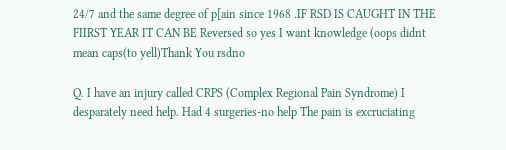24/7 and the same degree of p[ain since 1968 .IF RSD IS CAUGHT IN THE FIIRST YEAR IT CAN BE Reversed so yes I want knowledge (oops didnt mean caps(to yell)Thank You rsdno

Q. I have an injury called CRPS (Complex Regional Pain Syndrome) I desparately need help. Had 4 surgeries-no help The pain is excruciating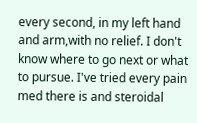every second, in my left hand and arm,with no relief. I don't know where to go next or what to pursue. I've tried every pain med there is and steroidal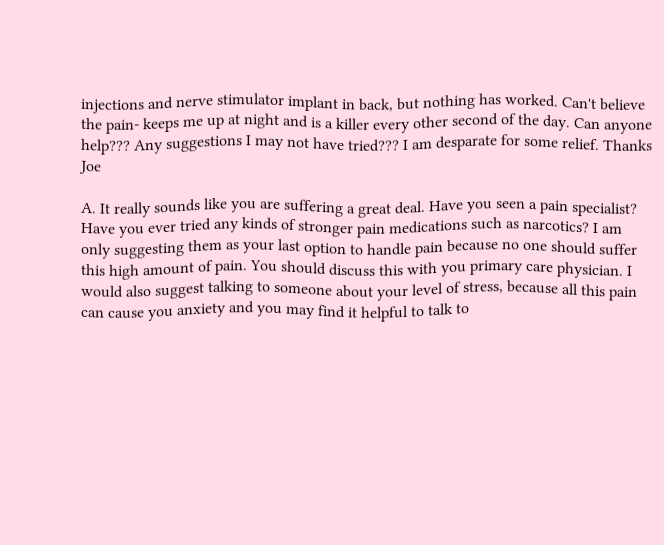injections and nerve stimulator implant in back, but nothing has worked. Can't believe the pain- keeps me up at night and is a killer every other second of the day. Can anyone help??? Any suggestions I may not have tried??? I am desparate for some relief. Thanks Joe

A. It really sounds like you are suffering a great deal. Have you seen a pain specialist? Have you ever tried any kinds of stronger pain medications such as narcotics? I am only suggesting them as your last option to handle pain because no one should suffer this high amount of pain. You should discuss this with you primary care physician. I would also suggest talking to someone about your level of stress, because all this pain can cause you anxiety and you may find it helpful to talk to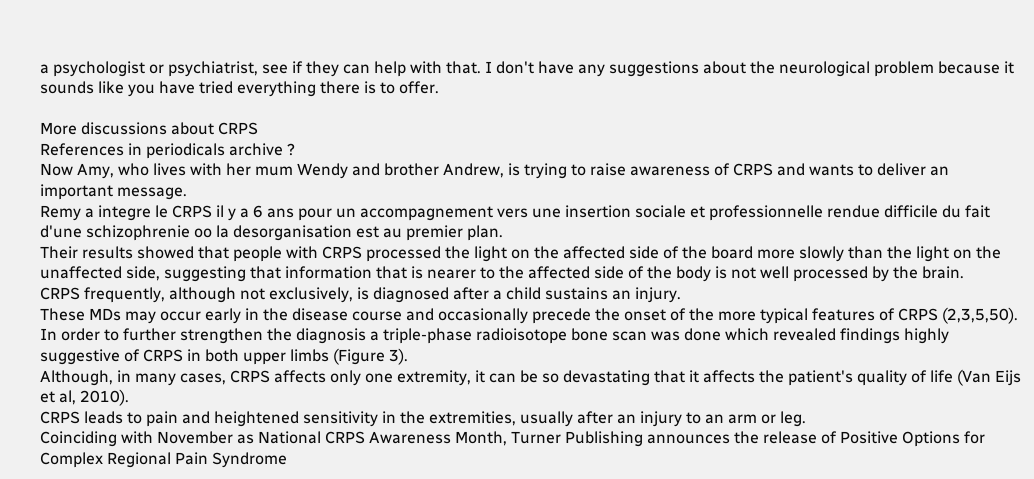a psychologist or psychiatrist, see if they can help with that. I don't have any suggestions about the neurological problem because it sounds like you have tried everything there is to offer.

More discussions about CRPS
References in periodicals archive ?
Now Amy, who lives with her mum Wendy and brother Andrew, is trying to raise awareness of CRPS and wants to deliver an important message.
Remy a integre le CRPS il y a 6 ans pour un accompagnement vers une insertion sociale et professionnelle rendue difficile du fait d'une schizophrenie oo la desorganisation est au premier plan.
Their results showed that people with CRPS processed the light on the affected side of the board more slowly than the light on the unaffected side, suggesting that information that is nearer to the affected side of the body is not well processed by the brain.
CRPS frequently, although not exclusively, is diagnosed after a child sustains an injury.
These MDs may occur early in the disease course and occasionally precede the onset of the more typical features of CRPS (2,3,5,50).
In order to further strengthen the diagnosis a triple-phase radioisotope bone scan was done which revealed findings highly suggestive of CRPS in both upper limbs (Figure 3).
Although, in many cases, CRPS affects only one extremity, it can be so devastating that it affects the patient's quality of life (Van Eijs et al, 2010).
CRPS leads to pain and heightened sensitivity in the extremities, usually after an injury to an arm or leg.
Coinciding with November as National CRPS Awareness Month, Turner Publishing announces the release of Positive Options for Complex Regional Pain Syndrome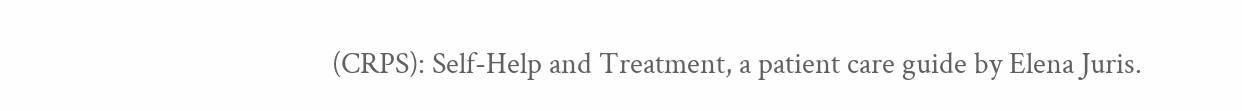(CRPS): Self-Help and Treatment, a patient care guide by Elena Juris.